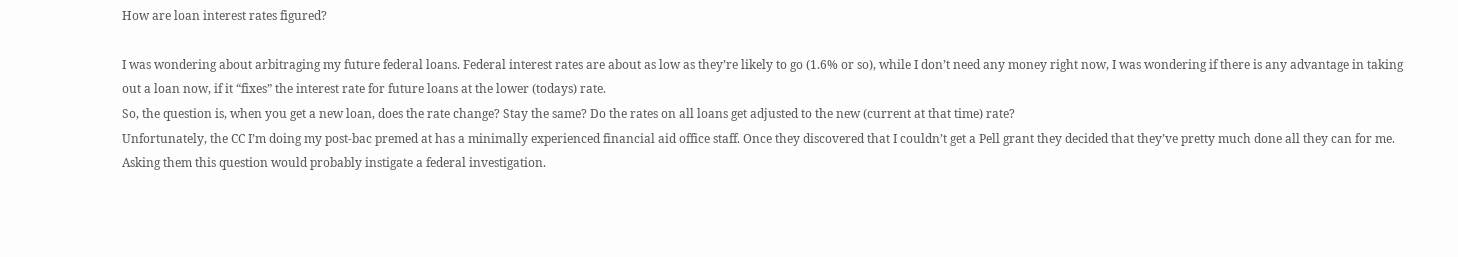How are loan interest rates figured?

I was wondering about arbitraging my future federal loans. Federal interest rates are about as low as they’re likely to go (1.6% or so), while I don’t need any money right now, I was wondering if there is any advantage in taking out a loan now, if it “fixes” the interest rate for future loans at the lower (todays) rate.
So, the question is, when you get a new loan, does the rate change? Stay the same? Do the rates on all loans get adjusted to the new (current at that time) rate?
Unfortunately, the CC I’m doing my post-bac premed at has a minimally experienced financial aid office staff. Once they discovered that I couldn’t get a Pell grant they decided that they’ve pretty much done all they can for me. Asking them this question would probably instigate a federal investigation.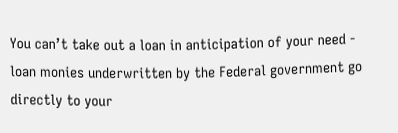You can’t take out a loan in anticipation of your need - loan monies underwritten by the Federal government go directly to your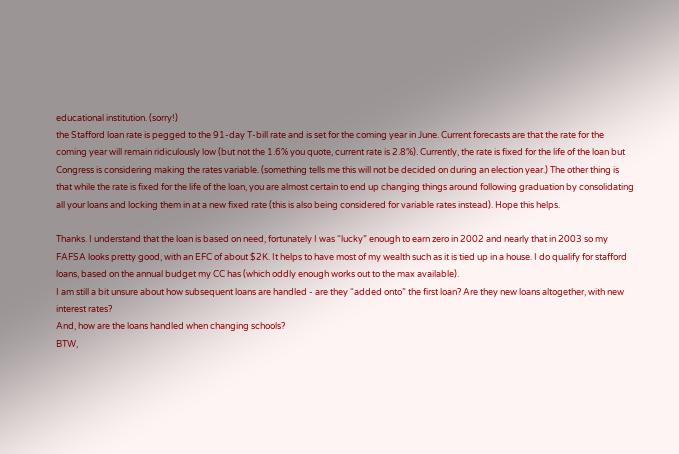educational institution. (sorry!)
the Stafford loan rate is pegged to the 91-day T-bill rate and is set for the coming year in June. Current forecasts are that the rate for the coming year will remain ridiculously low (but not the 1.6% you quote, current rate is 2.8%). Currently, the rate is fixed for the life of the loan but Congress is considering making the rates variable. (something tells me this will not be decided on during an election year.) The other thing is that while the rate is fixed for the life of the loan, you are almost certain to end up changing things around following graduation by consolidating all your loans and locking them in at a new fixed rate (this is also being considered for variable rates instead). Hope this helps.

Thanks. I understand that the loan is based on need, fortunately I was “lucky” enough to earn zero in 2002 and nearly that in 2003 so my FAFSA looks pretty good, with an EFC of about $2K. It helps to have most of my wealth such as it is tied up in a house. I do qualify for stafford loans, based on the annual budget my CC has (which oddly enough works out to the max available).
I am still a bit unsure about how subsequent loans are handled - are they “added onto” the first loan? Are they new loans altogether, with new interest rates?
And, how are the loans handled when changing schools?
BTW,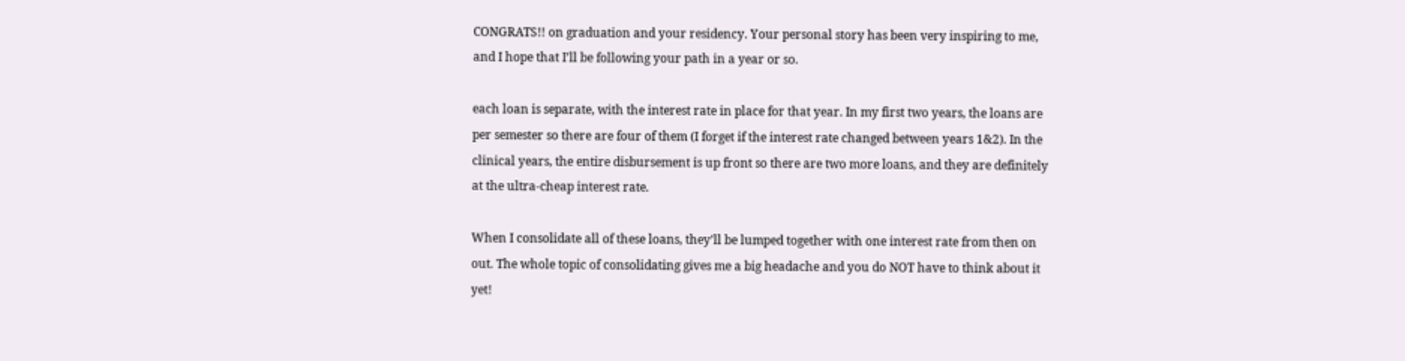CONGRATS!! on graduation and your residency. Your personal story has been very inspiring to me, and I hope that I’ll be following your path in a year or so.

each loan is separate, with the interest rate in place for that year. In my first two years, the loans are per semester so there are four of them (I forget if the interest rate changed between years 1&2). In the clinical years, the entire disbursement is up front so there are two more loans, and they are definitely at the ultra-cheap interest rate.

When I consolidate all of these loans, they’ll be lumped together with one interest rate from then on out. The whole topic of consolidating gives me a big headache and you do NOT have to think about it yet!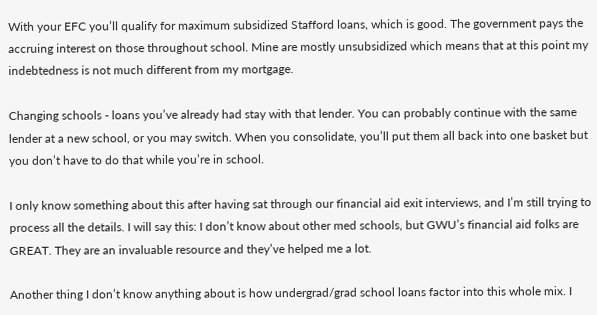With your EFC you’ll qualify for maximum subsidized Stafford loans, which is good. The government pays the accruing interest on those throughout school. Mine are mostly unsubsidized which means that at this point my indebtedness is not much different from my mortgage.

Changing schools - loans you’ve already had stay with that lender. You can probably continue with the same lender at a new school, or you may switch. When you consolidate, you’ll put them all back into one basket but you don’t have to do that while you’re in school.

I only know something about this after having sat through our financial aid exit interviews, and I’m still trying to process all the details. I will say this: I don’t know about other med schools, but GWU’s financial aid folks are GREAT. They are an invaluable resource and they’ve helped me a lot.

Another thing I don’t know anything about is how undergrad/grad school loans factor into this whole mix. I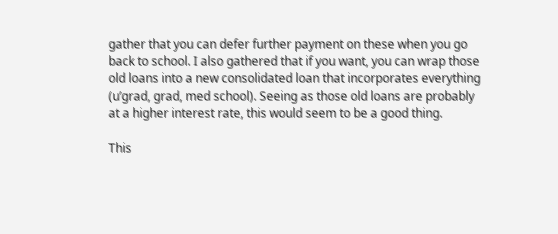gather that you can defer further payment on these when you go back to school. I also gathered that if you want, you can wrap those old loans into a new consolidated loan that incorporates everything (u’grad, grad, med school). Seeing as those old loans are probably at a higher interest rate, this would seem to be a good thing.

This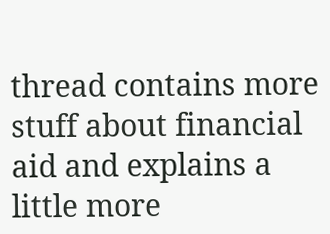thread contains more stuff about financial aid and explains a little more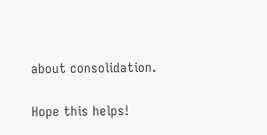about consolidation.

Hope this helps!